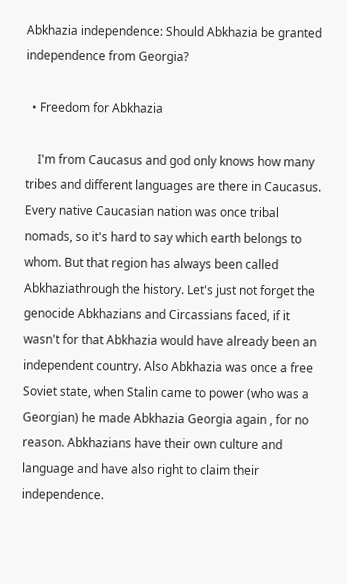Abkhazia independence: Should Abkhazia be granted independence from Georgia?

  • Freedom for Abkhazia

    I'm from Caucasus and god only knows how many tribes and different languages are there in Caucasus. Every native Caucasian nation was once tribal nomads, so it's hard to say which earth belongs to whom. But that region has always been called Abkhaziathrough the history. Let's just not forget the genocide Abkhazians and Circassians faced, if it wasn't for that Abkhazia would have already been an independent country. Also Abkhazia was once a free Soviet state, when Stalin came to power (who was a Georgian) he made Abkhazia Georgia again , for no reason. Abkhazians have their own culture and language and have also right to claim their independence.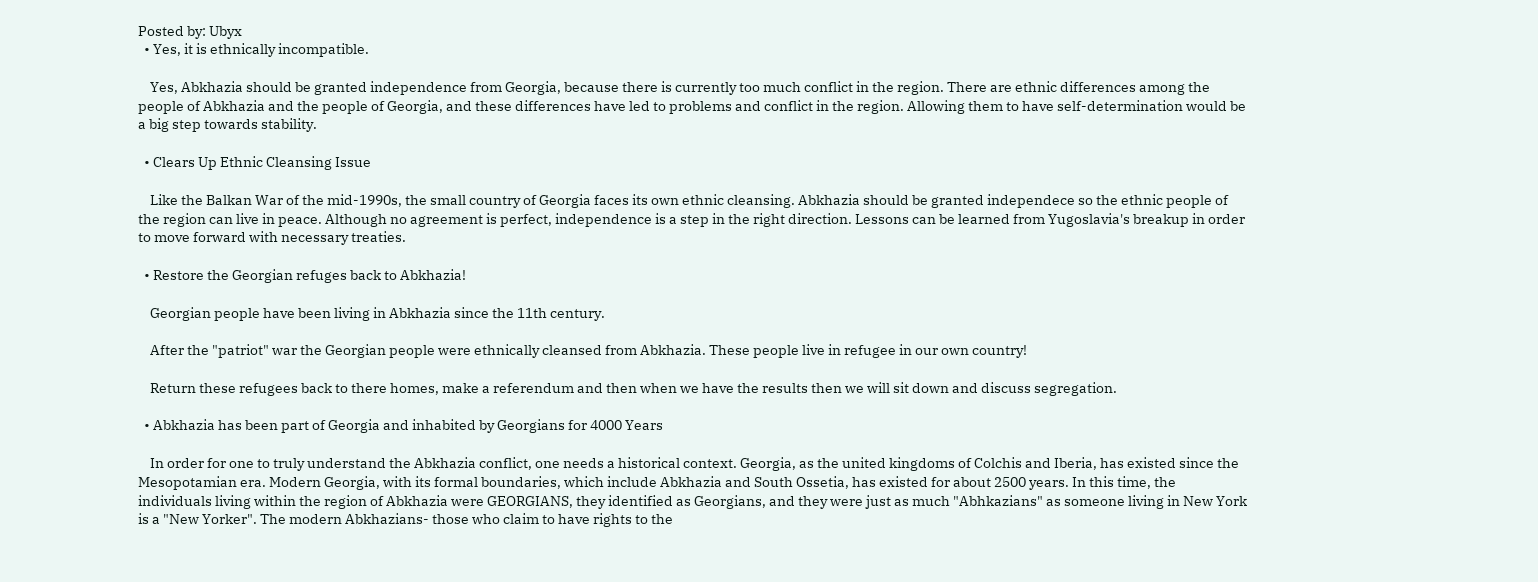Posted by: Ubyx
  • Yes, it is ethnically incompatible.

    Yes, Abkhazia should be granted independence from Georgia, because there is currently too much conflict in the region. There are ethnic differences among the people of Abkhazia and the people of Georgia, and these differences have led to problems and conflict in the region. Allowing them to have self-determination would be a big step towards stability.

  • Clears Up Ethnic Cleansing Issue

    Like the Balkan War of the mid-1990s, the small country of Georgia faces its own ethnic cleansing. Abkhazia should be granted independece so the ethnic people of the region can live in peace. Although no agreement is perfect, independence is a step in the right direction. Lessons can be learned from Yugoslavia's breakup in order to move forward with necessary treaties.

  • Restore the Georgian refuges back to Abkhazia!

    Georgian people have been living in Abkhazia since the 11th century.

    After the "patriot" war the Georgian people were ethnically cleansed from Abkhazia. These people live in refugee in our own country!

    Return these refugees back to there homes, make a referendum and then when we have the results then we will sit down and discuss segregation.

  • Abkhazia has been part of Georgia and inhabited by Georgians for 4000 Years

    In order for one to truly understand the Abkhazia conflict, one needs a historical context. Georgia, as the united kingdoms of Colchis and Iberia, has existed since the Mesopotamian era. Modern Georgia, with its formal boundaries, which include Abkhazia and South Ossetia, has existed for about 2500 years. In this time, the individuals living within the region of Abkhazia were GEORGIANS, they identified as Georgians, and they were just as much "Abhkazians" as someone living in New York is a "New Yorker". The modern Abkhazians- those who claim to have rights to the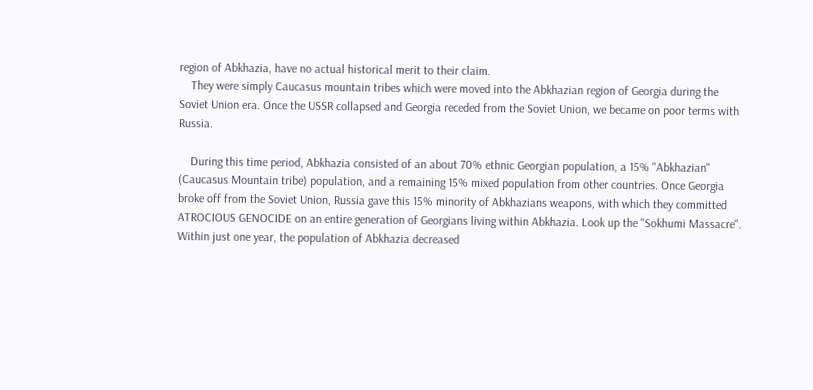region of Abkhazia, have no actual historical merit to their claim.
    They were simply Caucasus mountain tribes which were moved into the Abkhazian region of Georgia during the Soviet Union era. Once the USSR collapsed and Georgia receded from the Soviet Union, we became on poor terms with Russia.

    During this time period, Abkhazia consisted of an about 70% ethnic Georgian population, a 15% "Abkhazian" (Caucasus Mountain tribe) population, and a remaining 15% mixed population from other countries. Once Georgia broke off from the Soviet Union, Russia gave this 15% minority of Abkhazians weapons, with which they committed ATROCIOUS GENOCIDE on an entire generation of Georgians living within Abkhazia. Look up the "Sokhumi Massacre". Within just one year, the population of Abkhazia decreased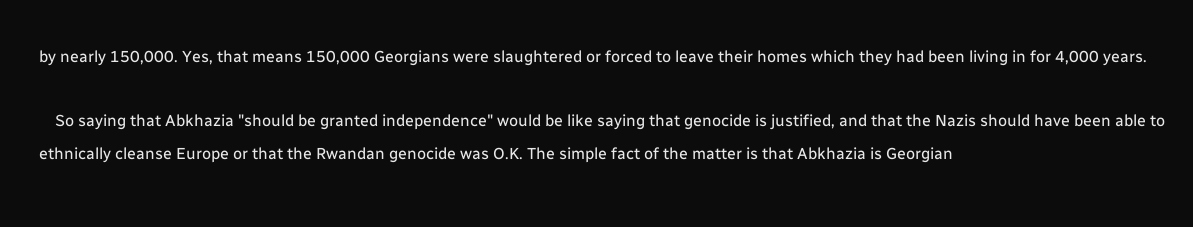by nearly 150,000. Yes, that means 150,000 Georgians were slaughtered or forced to leave their homes which they had been living in for 4,000 years.

    So saying that Abkhazia "should be granted independence" would be like saying that genocide is justified, and that the Nazis should have been able to ethnically cleanse Europe or that the Rwandan genocide was O.K. The simple fact of the matter is that Abkhazia is Georgian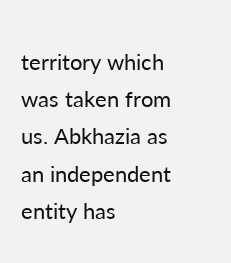territory which was taken from us. Abkhazia as an independent entity has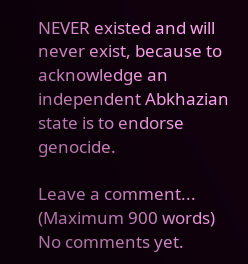NEVER existed and will never exist, because to acknowledge an independent Abkhazian state is to endorse genocide.

Leave a comment...
(Maximum 900 words)
No comments yet.